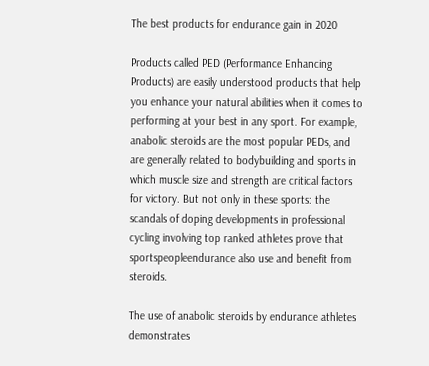The best products for endurance gain in 2020

Products called PED (Performance Enhancing Products) are easily understood products that help you enhance your natural abilities when it comes to performing at your best in any sport. For example, anabolic steroids are the most popular PEDs, and are generally related to bodybuilding and sports in which muscle size and strength are critical factors for victory. But not only in these sports: the scandals of doping developments in professional cycling involving top ranked athletes prove that sportspeopleendurance also use and benefit from steroids.

The use of anabolic steroids by endurance athletes demonstrates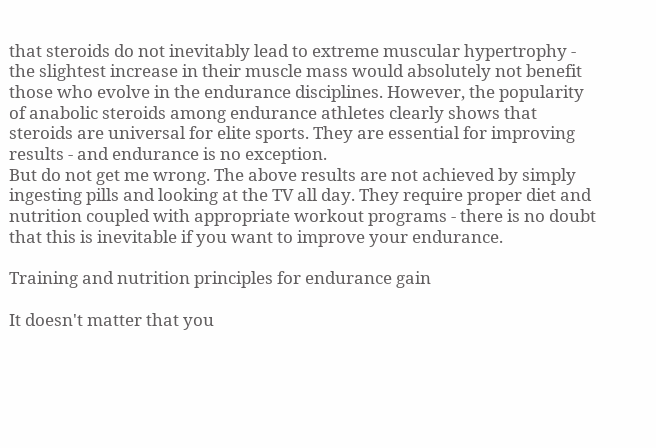that steroids do not inevitably lead to extreme muscular hypertrophy - the slightest increase in their muscle mass would absolutely not benefit those who evolve in the endurance disciplines. However, the popularity of anabolic steroids among endurance athletes clearly shows that steroids are universal for elite sports. They are essential for improving results - and endurance is no exception.
But do not get me wrong. The above results are not achieved by simply ingesting pills and looking at the TV all day. They require proper diet and nutrition coupled with appropriate workout programs - there is no doubt that this is inevitable if you want to improve your endurance.

Training and nutrition principles for endurance gain

It doesn't matter that you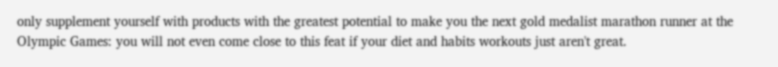only supplement yourself with products with the greatest potential to make you the next gold medalist marathon runner at the Olympic Games: you will not even come close to this feat if your diet and habits workouts just aren't great.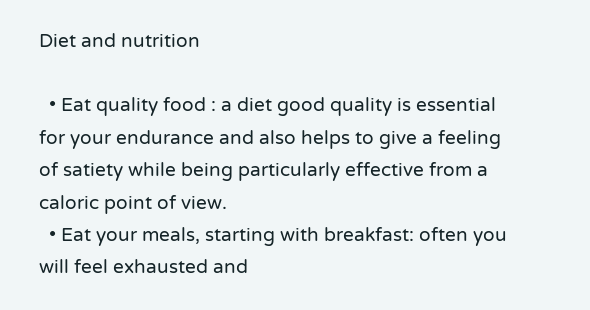Diet and nutrition

  • Eat quality food : a diet good quality is essential for your endurance and also helps to give a feeling of satiety while being particularly effective from a caloric point of view.
  • Eat your meals, starting with breakfast: often you will feel exhausted and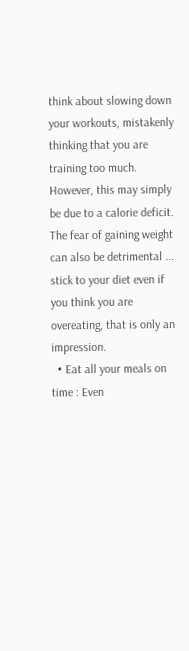think about slowing down your workouts, mistakenly thinking that you are training too much. However, this may simply be due to a calorie deficit. The fear of gaining weight can also be detrimental ... stick to your diet even if you think you are overeating, that is only an impression.
  • Eat all your meals on time : Even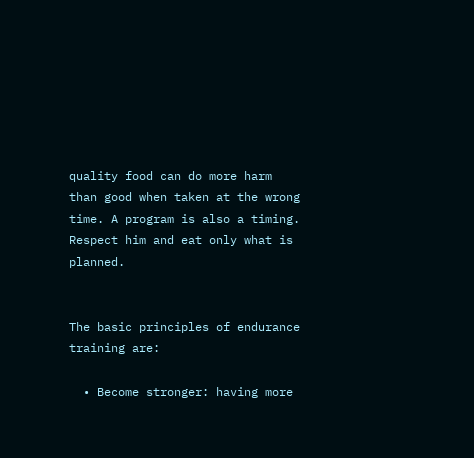quality food can do more harm than good when taken at the wrong time. A program is also a timing. Respect him and eat only what is planned.


The basic principles of endurance training are:

  • Become stronger: having more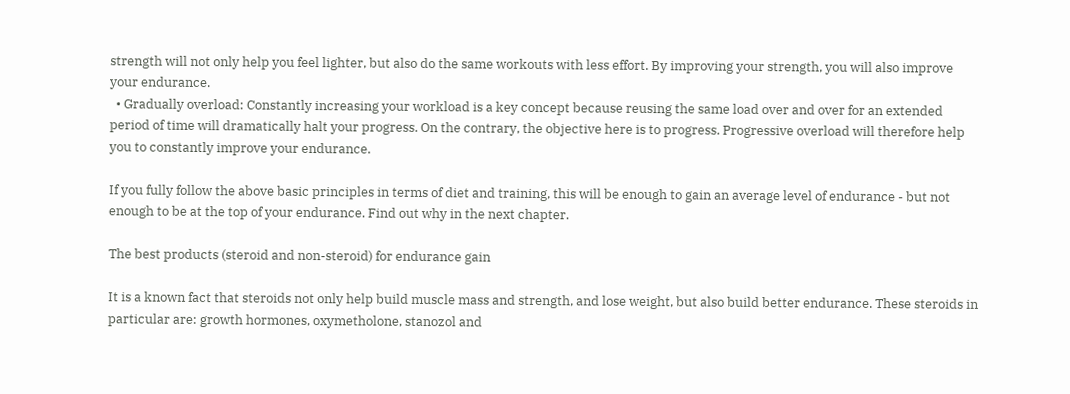strength will not only help you feel lighter, but also do the same workouts with less effort. By improving your strength, you will also improve your endurance.
  • Gradually overload: Constantly increasing your workload is a key concept because reusing the same load over and over for an extended period of time will dramatically halt your progress. On the contrary, the objective here is to progress. Progressive overload will therefore help you to constantly improve your endurance.

If you fully follow the above basic principles in terms of diet and training, this will be enough to gain an average level of endurance - but not enough to be at the top of your endurance. Find out why in the next chapter.

The best products (steroid and non-steroid) for endurance gain

It is a known fact that steroids not only help build muscle mass and strength, and lose weight, but also build better endurance. These steroids in particular are: growth hormones, oxymetholone, stanozol and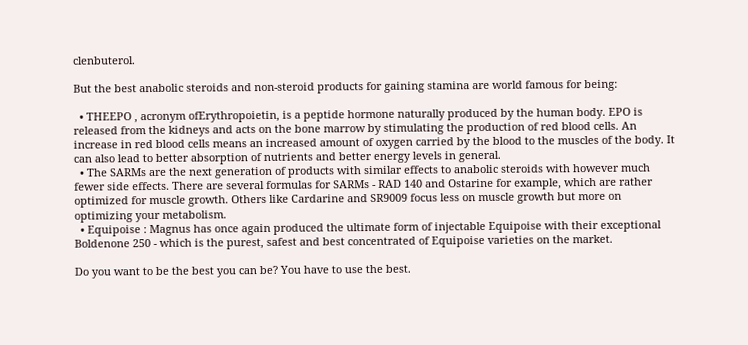clenbuterol.

But the best anabolic steroids and non-steroid products for gaining stamina are world famous for being:

  • THEEPO , acronym ofErythropoietin, is a peptide hormone naturally produced by the human body. EPO is released from the kidneys and acts on the bone marrow by stimulating the production of red blood cells. An increase in red blood cells means an increased amount of oxygen carried by the blood to the muscles of the body. It can also lead to better absorption of nutrients and better energy levels in general.
  • The SARMs are the next generation of products with similar effects to anabolic steroids with however much fewer side effects. There are several formulas for SARMs - RAD 140 and Ostarine for example, which are rather optimized for muscle growth. Others like Cardarine and SR9009 focus less on muscle growth but more on optimizing your metabolism.
  • Equipoise : Magnus has once again produced the ultimate form of injectable Equipoise with their exceptional Boldenone 250 - which is the purest, safest and best concentrated of Equipoise varieties on the market.

Do you want to be the best you can be? You have to use the best.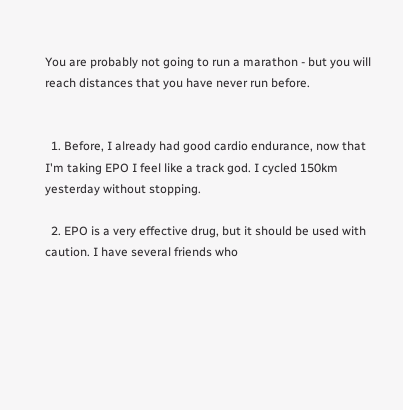You are probably not going to run a marathon - but you will reach distances that you have never run before.


  1. Before, I already had good cardio endurance, now that I'm taking EPO I feel like a track god. I cycled 150km yesterday without stopping.

  2. EPO is a very effective drug, but it should be used with caution. I have several friends who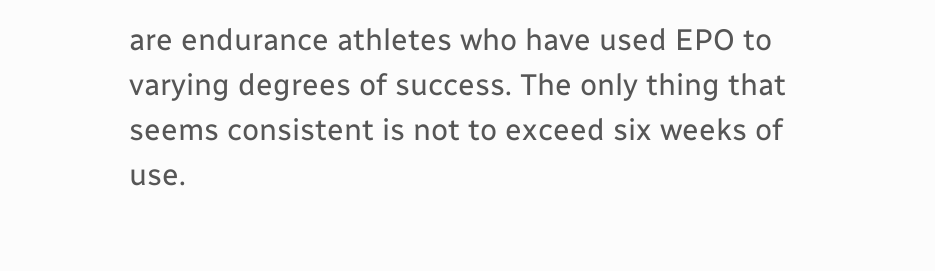are endurance athletes who have used EPO to varying degrees of success. The only thing that seems consistent is not to exceed six weeks of use.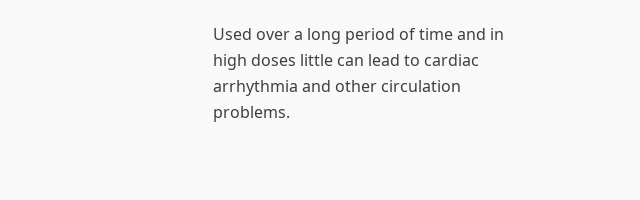Used over a long period of time and in high doses little can lead to cardiac arrhythmia and other circulation problems.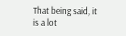That being said, it is a lot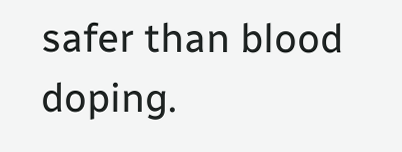safer than blood doping.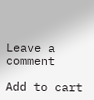Leave a comment

Add to cart